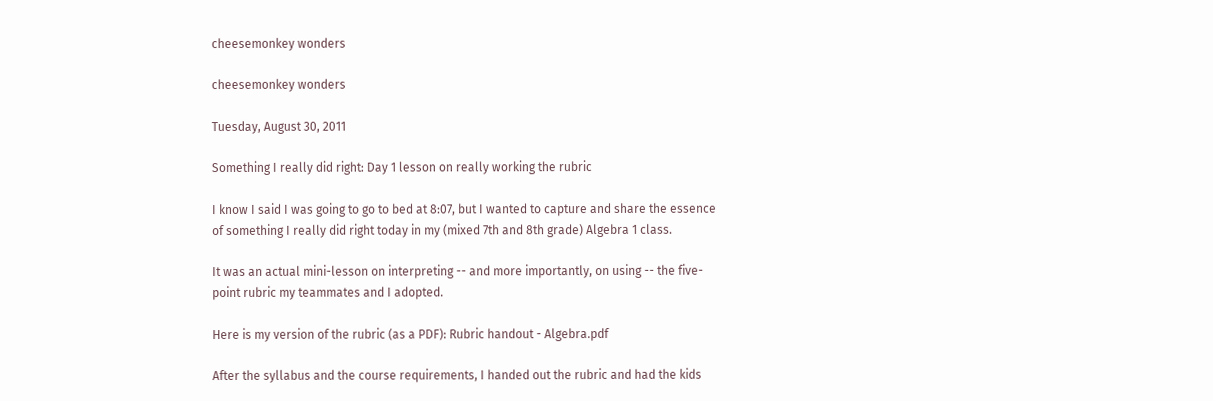cheesemonkey wonders

cheesemonkey wonders

Tuesday, August 30, 2011

Something I really did right: Day 1 lesson on really working the rubric

I know I said I was going to go to bed at 8:07, but I wanted to capture and share the essence of something I really did right today in my (mixed 7th and 8th grade) Algebra 1 class.

It was an actual mini-lesson on interpreting -- and more importantly, on using -- the five-point rubric my teammates and I adopted.

Here is my version of the rubric (as a PDF): Rubric handout - Algebra.pdf

After the syllabus and the course requirements, I handed out the rubric and had the kids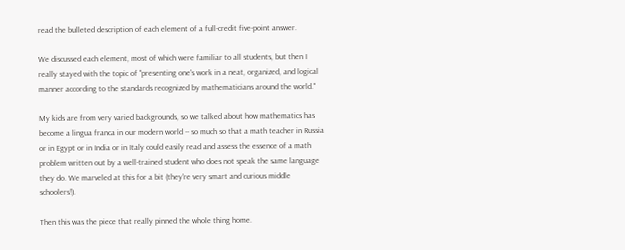read the bulleted description of each element of a full-credit five-point answer.

We discussed each element, most of which were familiar to all students, but then I really stayed with the topic of "presenting one's work in a neat, organized, and logical manner according to the standards recognized by mathematicians around the world."

My kids are from very varied backgrounds, so we talked about how mathematics has become a lingua franca in our modern world -- so much so that a math teacher in Russia or in Egypt or in India or in Italy could easily read and assess the essence of a math problem written out by a well-trained student who does not speak the same language they do. We marveled at this for a bit (they're very smart and curious middle schoolers!).

Then this was the piece that really pinned the whole thing home.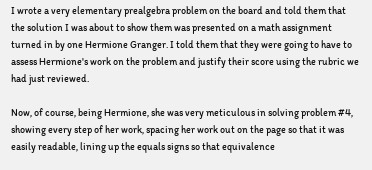I wrote a very elementary prealgebra problem on the board and told them that the solution I was about to show them was presented on a math assignment turned in by one Hermione Granger. I told them that they were going to have to assess Hermione's work on the problem and justify their score using the rubric we had just reviewed.

Now, of course, being Hermione, she was very meticulous in solving problem #4, showing every step of her work, spacing her work out on the page so that it was easily readable, lining up the equals signs so that equivalence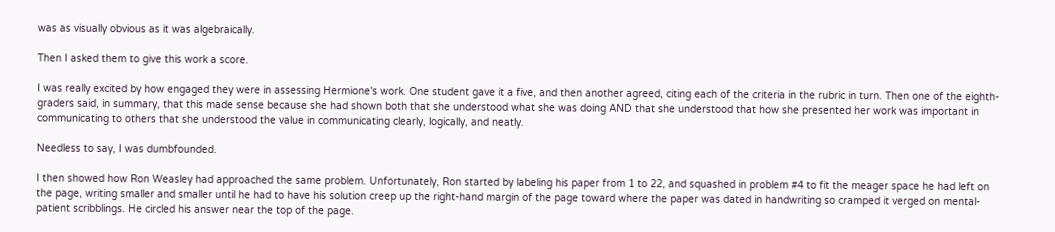was as visually obvious as it was algebraically.

Then I asked them to give this work a score.

I was really excited by how engaged they were in assessing Hermione's work. One student gave it a five, and then another agreed, citing each of the criteria in the rubric in turn. Then one of the eighth-graders said, in summary, that this made sense because she had shown both that she understood what she was doing AND that she understood that how she presented her work was important in communicating to others that she understood the value in communicating clearly, logically, and neatly.

Needless to say, I was dumbfounded.

I then showed how Ron Weasley had approached the same problem. Unfortunately, Ron started by labeling his paper from 1 to 22, and squashed in problem #4 to fit the meager space he had left on the page, writing smaller and smaller until he had to have his solution creep up the right-hand margin of the page toward where the paper was dated in handwriting so cramped it verged on mental-patient scribblings. He circled his answer near the top of the page.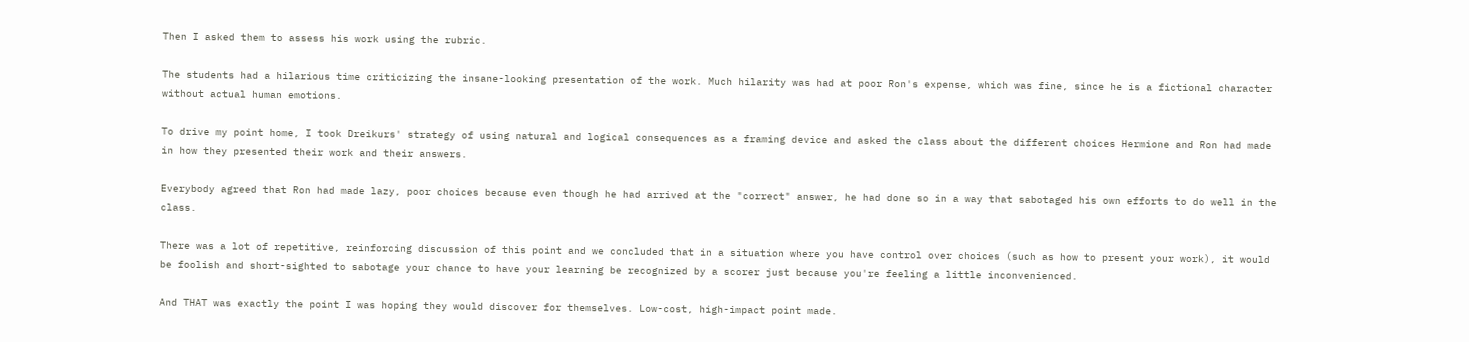Then I asked them to assess his work using the rubric.

The students had a hilarious time criticizing the insane-looking presentation of the work. Much hilarity was had at poor Ron's expense, which was fine, since he is a fictional character without actual human emotions.

To drive my point home, I took Dreikurs' strategy of using natural and logical consequences as a framing device and asked the class about the different choices Hermione and Ron had made in how they presented their work and their answers.

Everybody agreed that Ron had made lazy, poor choices because even though he had arrived at the "correct" answer, he had done so in a way that sabotaged his own efforts to do well in the class.

There was a lot of repetitive, reinforcing discussion of this point and we concluded that in a situation where you have control over choices (such as how to present your work), it would be foolish and short-sighted to sabotage your chance to have your learning be recognized by a scorer just because you're feeling a little inconvenienced.

And THAT was exactly the point I was hoping they would discover for themselves. Low-cost, high-impact point made.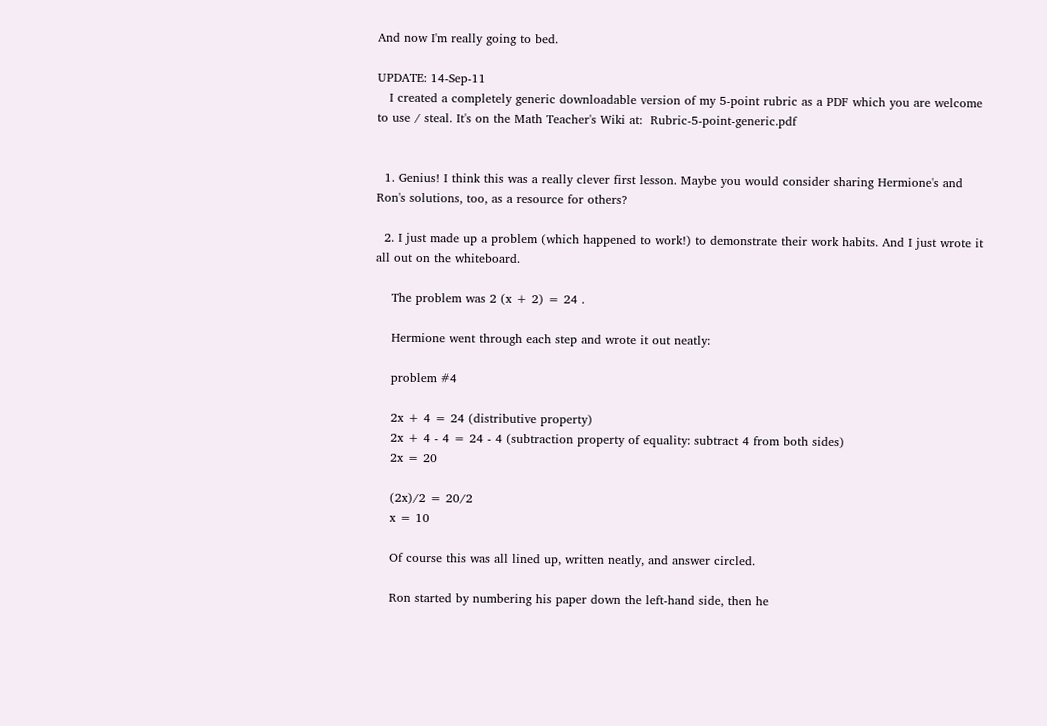And now I'm really going to bed.

UPDATE: 14-Sep-11
   I created a completely generic downloadable version of my 5-point rubric as a PDF which you are welcome to use / steal. It's on the Math Teacher's Wiki at:  Rubric-5-point-generic.pdf


  1. Genius! I think this was a really clever first lesson. Maybe you would consider sharing Hermione's and Ron's solutions, too, as a resource for others?

  2. I just made up a problem (which happened to work!) to demonstrate their work habits. And I just wrote it all out on the whiteboard.

    The problem was 2 (x + 2) = 24 .

    Hermione went through each step and wrote it out neatly:

    problem #4

    2x + 4 = 24 (distributive property)
    2x + 4 - 4 = 24 - 4 (subtraction property of equality: subtract 4 from both sides)
    2x = 20

    (2x)/2 = 20/2
    x = 10

    Of course this was all lined up, written neatly, and answer circled.

    Ron started by numbering his paper down the left-hand side, then he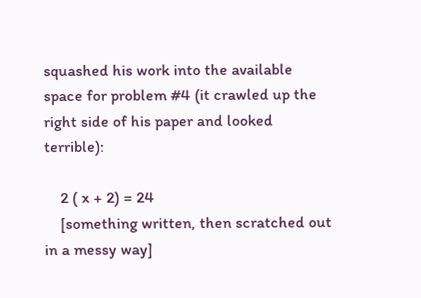squashed his work into the available space for problem #4 (it crawled up the right side of his paper and looked terrible):

    2 ( x + 2) = 24
    [something written, then scratched out in a messy way]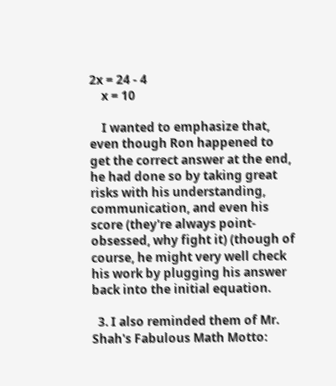2x = 24 - 4
    x = 10

    I wanted to emphasize that, even though Ron happened to get the correct answer at the end, he had done so by taking great risks with his understanding, communication, and even his score (they're always point-obsessed, why fight it) (though of course, he might very well check his work by plugging his answer back into the initial equation.

  3. I also reminded them of Mr. Shah's Fabulous Math Motto: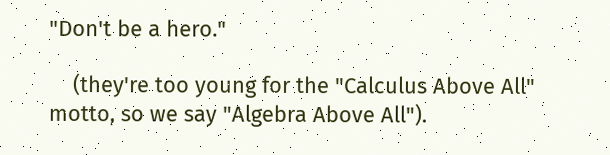"Don't be a hero."

    (they're too young for the "Calculus Above All" motto, so we say "Algebra Above All").